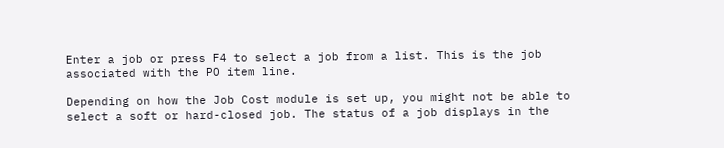Enter a job or press F4 to select a job from a list. This is the job associated with the PO item line.

Depending on how the Job Cost module is set up, you might not be able to select a soft or hard-closed job. The status of a job displays in the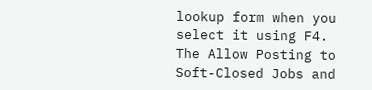lookup form when you select it using F4. The Allow Posting to Soft-Closed Jobs and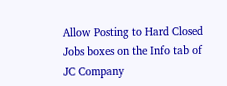Allow Posting to Hard Closed Jobs boxes on the Info tab of JC Company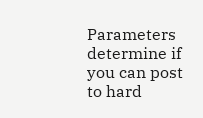Parameters determine if you can post to hard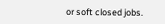or soft closed jobs.